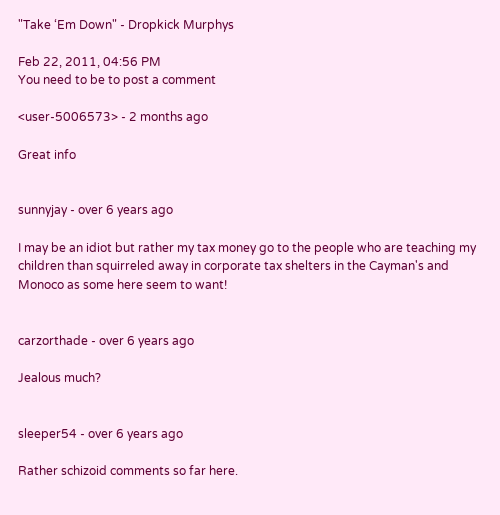"Take ‘Em Down" - Dropkick Murphys

Feb 22, 2011, 04:56 PM
You need to be to post a comment

<user-5006573> - 2 months ago

Great info


sunnyjay - over 6 years ago

I may be an idiot but rather my tax money go to the people who are teaching my children than squirreled away in corporate tax shelters in the Cayman's and Monoco as some here seem to want!


carzorthade - over 6 years ago

Jealous much?


sleeper54 - over 6 years ago

Rather schizoid comments so far here.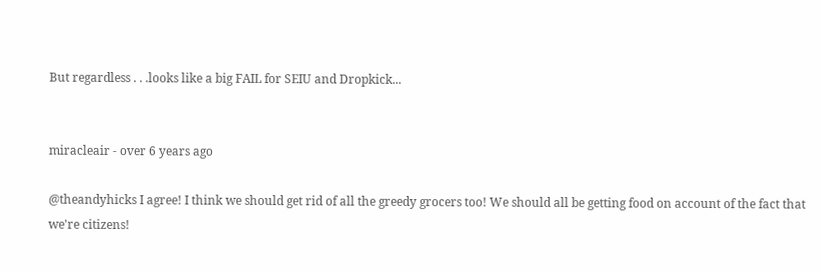But regardless . . .looks like a big FAIL for SEIU and Dropkick...


miracleair - over 6 years ago

@theandyhicks I agree! I think we should get rid of all the greedy grocers too! We should all be getting food on account of the fact that we're citizens!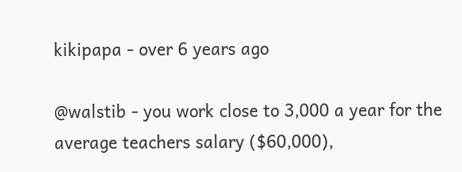kikipapa - over 6 years ago

@walstib - you work close to 3,000 a year for the average teachers salary ($60,000),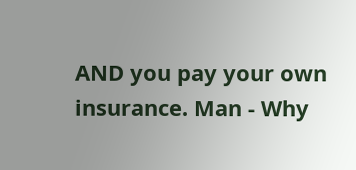AND you pay your own insurance. Man - Why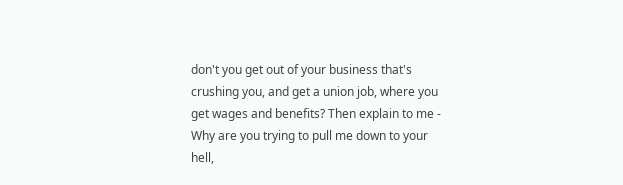don't you get out of your business that's crushing you, and get a union job, where you get wages and benefits? Then explain to me - Why are you trying to pull me down to your hell,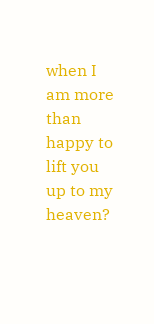when I am more than happy to lift you up to my heaven?